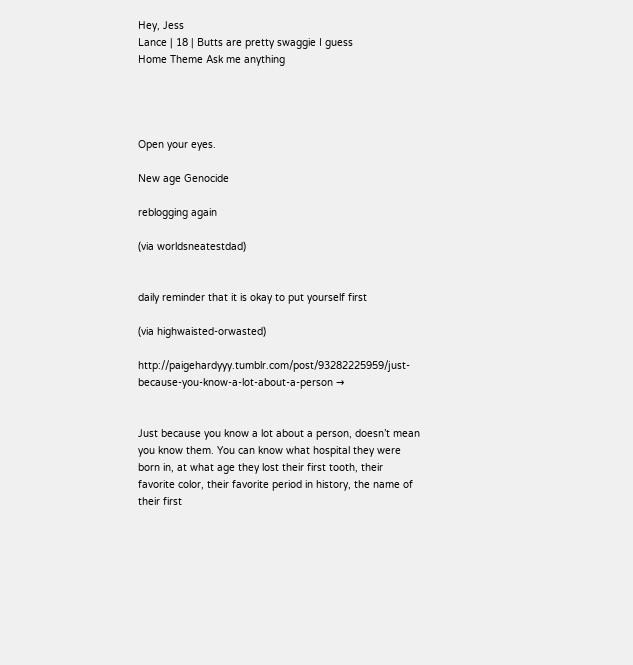Hey, Jess
Lance | 18 | Butts are pretty swaggie I guess
Home Theme Ask me anything




Open your eyes.

New age Genocide

reblogging again

(via worldsneatestdad)


daily reminder that it is okay to put yourself first

(via highwaisted-orwasted)

http://paigehardyyy.tumblr.com/post/93282225959/just-because-you-know-a-lot-about-a-person →


Just because you know a lot about a person, doesn’t mean you know them. You can know what hospital they were born in, at what age they lost their first tooth, their favorite color, their favorite period in history, the name of their first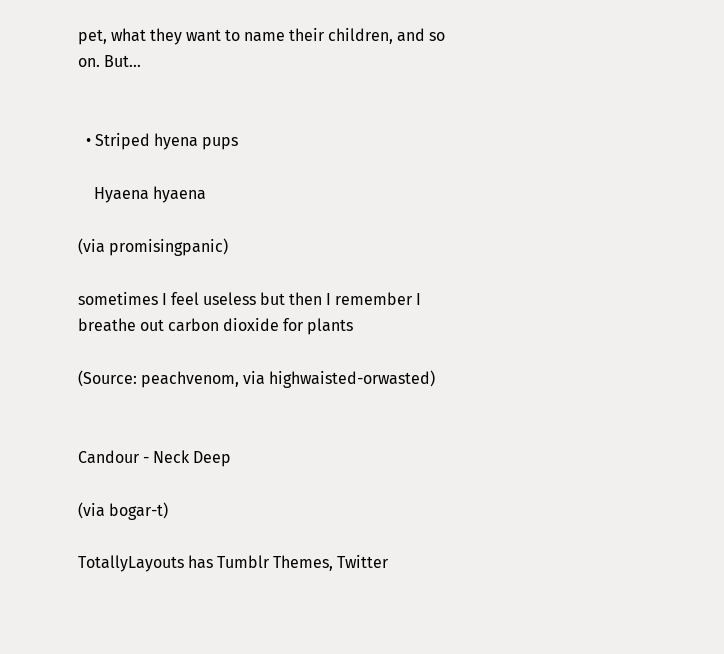pet, what they want to name their children, and so on. But…


  • Striped hyena pups

    Hyaena hyaena

(via promisingpanic)

sometimes I feel useless but then I remember I breathe out carbon dioxide for plants

(Source: peachvenom, via highwaisted-orwasted)


Candour - Neck Deep

(via bogar-t)

TotallyLayouts has Tumblr Themes, Twitter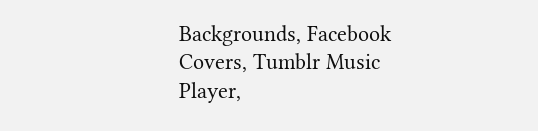Backgrounds, Facebook Covers, Tumblr Music Player,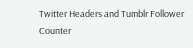Twitter Headers and Tumblr Follower Counter